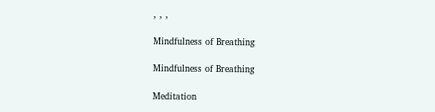, , ,

Mindfulness of Breathing

Mindfulness of Breathing

Meditation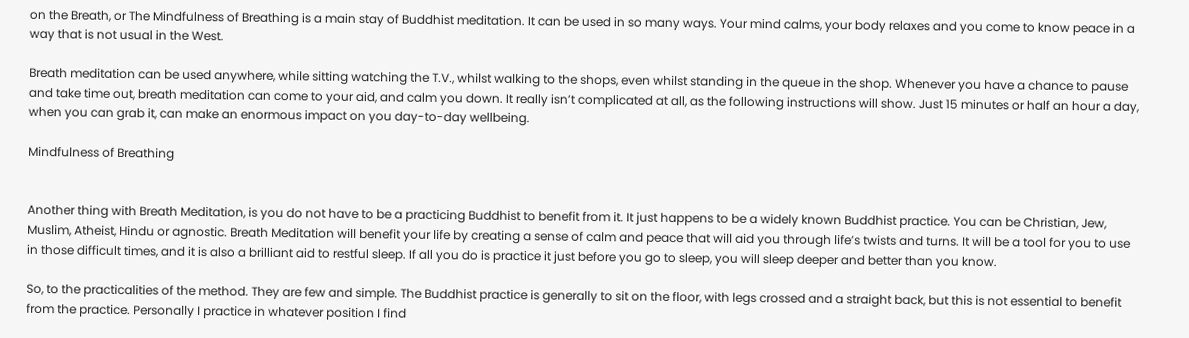on the Breath, or The Mindfulness of Breathing is a main stay of Buddhist meditation. It can be used in so many ways. Your mind calms, your body relaxes and you come to know peace in a way that is not usual in the West.

Breath meditation can be used anywhere, while sitting watching the T.V., whilst walking to the shops, even whilst standing in the queue in the shop. Whenever you have a chance to pause and take time out, breath meditation can come to your aid, and calm you down. It really isn’t complicated at all, as the following instructions will show. Just 15 minutes or half an hour a day, when you can grab it, can make an enormous impact on you day-to-day wellbeing.

Mindfulness of Breathing


Another thing with Breath Meditation, is you do not have to be a practicing Buddhist to benefit from it. It just happens to be a widely known Buddhist practice. You can be Christian, Jew, Muslim, Atheist, Hindu or agnostic. Breath Meditation will benefit your life by creating a sense of calm and peace that will aid you through life’s twists and turns. It will be a tool for you to use in those difficult times, and it is also a brilliant aid to restful sleep. If all you do is practice it just before you go to sleep, you will sleep deeper and better than you know.

So, to the practicalities of the method. They are few and simple. The Buddhist practice is generally to sit on the floor, with legs crossed and a straight back, but this is not essential to benefit from the practice. Personally I practice in whatever position I find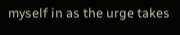myself in as the urge takes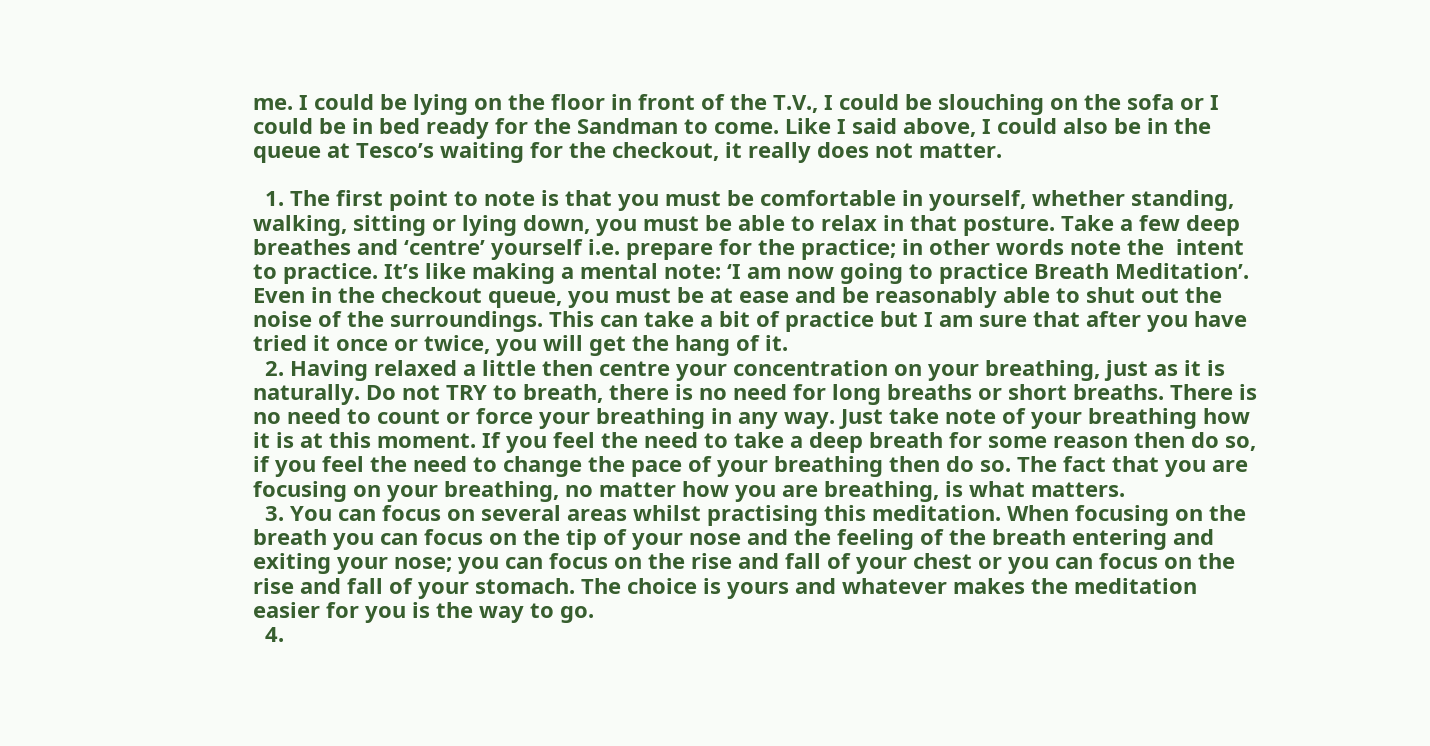me. I could be lying on the floor in front of the T.V., I could be slouching on the sofa or I could be in bed ready for the Sandman to come. Like I said above, I could also be in the queue at Tesco’s waiting for the checkout, it really does not matter.

  1. The first point to note is that you must be comfortable in yourself, whether standing, walking, sitting or lying down, you must be able to relax in that posture. Take a few deep breathes and ‘centre’ yourself i.e. prepare for the practice; in other words note the  intent to practice. It’s like making a mental note: ‘I am now going to practice Breath Meditation’. Even in the checkout queue, you must be at ease and be reasonably able to shut out the noise of the surroundings. This can take a bit of practice but I am sure that after you have tried it once or twice, you will get the hang of it.
  2. Having relaxed a little then centre your concentration on your breathing, just as it is naturally. Do not TRY to breath, there is no need for long breaths or short breaths. There is no need to count or force your breathing in any way. Just take note of your breathing how it is at this moment. If you feel the need to take a deep breath for some reason then do so, if you feel the need to change the pace of your breathing then do so. The fact that you are focusing on your breathing, no matter how you are breathing, is what matters.
  3. You can focus on several areas whilst practising this meditation. When focusing on the breath you can focus on the tip of your nose and the feeling of the breath entering and exiting your nose; you can focus on the rise and fall of your chest or you can focus on the rise and fall of your stomach. The choice is yours and whatever makes the meditation easier for you is the way to go.
  4.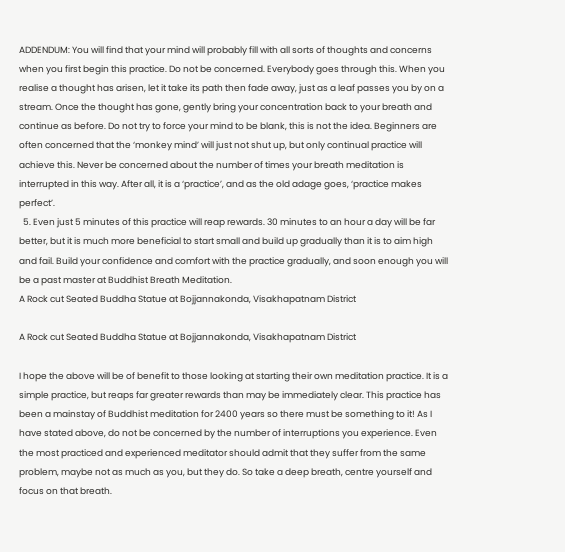ADDENDUM: You will find that your mind will probably fill with all sorts of thoughts and concerns when you first begin this practice. Do not be concerned. Everybody goes through this. When you realise a thought has arisen, let it take its path then fade away, just as a leaf passes you by on a stream. Once the thought has gone, gently bring your concentration back to your breath and continue as before. Do not try to force your mind to be blank, this is not the idea. Beginners are often concerned that the ‘monkey mind’ will just not shut up, but only continual practice will achieve this. Never be concerned about the number of times your breath meditation is interrupted in this way. After all, it is a ‘practice’, and as the old adage goes, ‘practice makes perfect’.
  5. Even just 5 minutes of this practice will reap rewards. 30 minutes to an hour a day will be far better, but it is much more beneficial to start small and build up gradually than it is to aim high and fail. Build your confidence and comfort with the practice gradually, and soon enough you will be a past master at Buddhist Breath Meditation.
A Rock cut Seated Buddha Statue at Bojjannakonda, Visakhapatnam District

A Rock cut Seated Buddha Statue at Bojjannakonda, Visakhapatnam District

I hope the above will be of benefit to those looking at starting their own meditation practice. It is a simple practice, but reaps far greater rewards than may be immediately clear. This practice has been a mainstay of Buddhist meditation for 2400 years so there must be something to it! As I have stated above, do not be concerned by the number of interruptions you experience. Even the most practiced and experienced meditator should admit that they suffer from the same problem, maybe not as much as you, but they do. So take a deep breath, centre yourself and focus on that breath.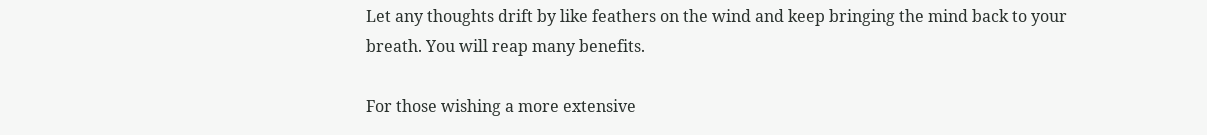Let any thoughts drift by like feathers on the wind and keep bringing the mind back to your breath. You will reap many benefits.

For those wishing a more extensive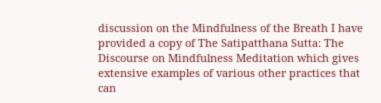discussion on the Mindfulness of the Breath I have provided a copy of The Satipatthana Sutta: The Discourse on Mindfulness Meditation which gives extensive examples of various other practices that can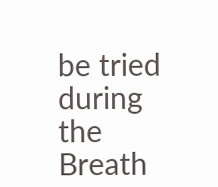be tried during the Breath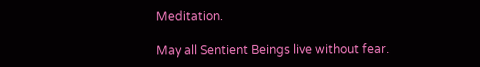Meditation.

May all Sentient Beings live without fear.